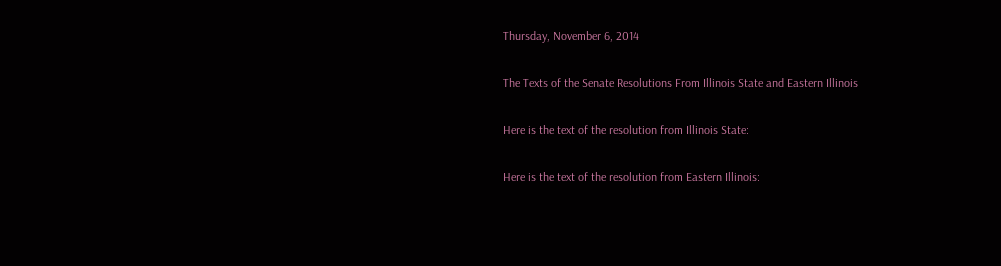Thursday, November 6, 2014

The Texts of the Senate Resolutions From Illinois State and Eastern Illinois

Here is the text of the resolution from Illinois State:

Here is the text of the resolution from Eastern Illinois: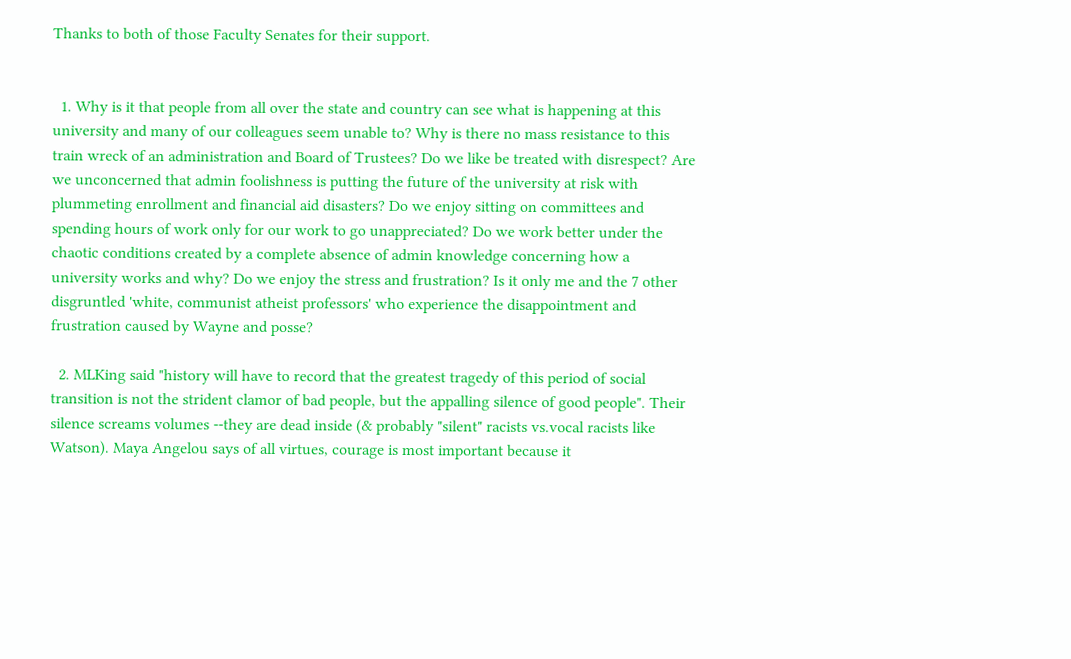Thanks to both of those Faculty Senates for their support.


  1. Why is it that people from all over the state and country can see what is happening at this university and many of our colleagues seem unable to? Why is there no mass resistance to this train wreck of an administration and Board of Trustees? Do we like be treated with disrespect? Are we unconcerned that admin foolishness is putting the future of the university at risk with plummeting enrollment and financial aid disasters? Do we enjoy sitting on committees and spending hours of work only for our work to go unappreciated? Do we work better under the chaotic conditions created by a complete absence of admin knowledge concerning how a university works and why? Do we enjoy the stress and frustration? Is it only me and the 7 other disgruntled 'white, communist atheist professors' who experience the disappointment and frustration caused by Wayne and posse?

  2. MLKing said "history will have to record that the greatest tragedy of this period of social transition is not the strident clamor of bad people, but the appalling silence of good people". Their silence screams volumes --they are dead inside (& probably "silent" racists vs.vocal racists like Watson). Maya Angelou says of all virtues, courage is most important because it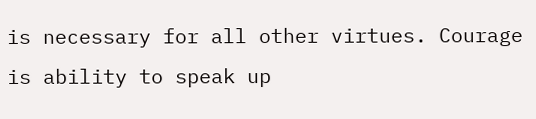is necessary for all other virtues. Courage is ability to speak up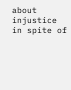about injustice in spite of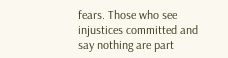fears. Those who see injustices committed and say nothing are part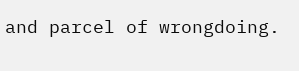and parcel of wrongdoing.